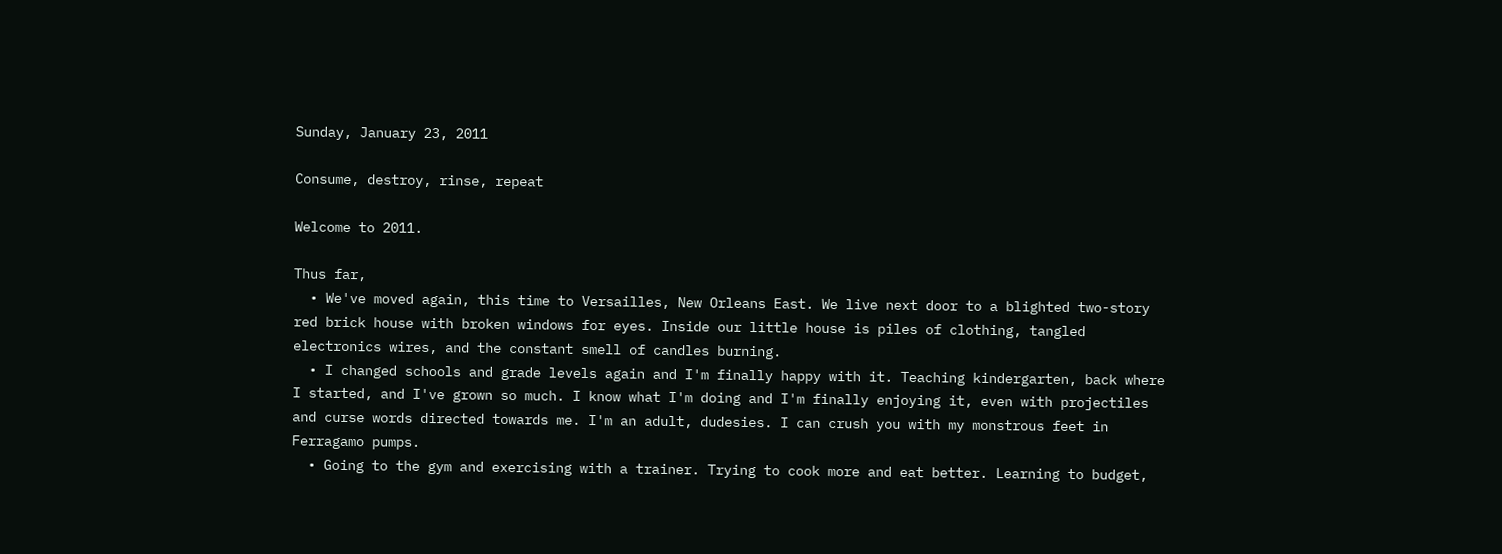Sunday, January 23, 2011

Consume, destroy, rinse, repeat

Welcome to 2011.

Thus far,
  • We've moved again, this time to Versailles, New Orleans East. We live next door to a blighted two-story red brick house with broken windows for eyes. Inside our little house is piles of clothing, tangled electronics wires, and the constant smell of candles burning.
  • I changed schools and grade levels again and I'm finally happy with it. Teaching kindergarten, back where I started, and I've grown so much. I know what I'm doing and I'm finally enjoying it, even with projectiles and curse words directed towards me. I'm an adult, dudesies. I can crush you with my monstrous feet in Ferragamo pumps.
  • Going to the gym and exercising with a trainer. Trying to cook more and eat better. Learning to budget,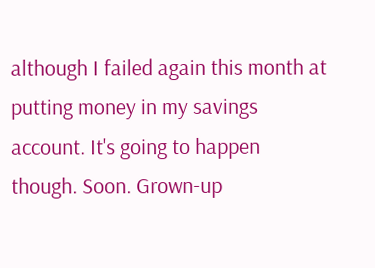although I failed again this month at putting money in my savings account. It's going to happen though. Soon. Grown-up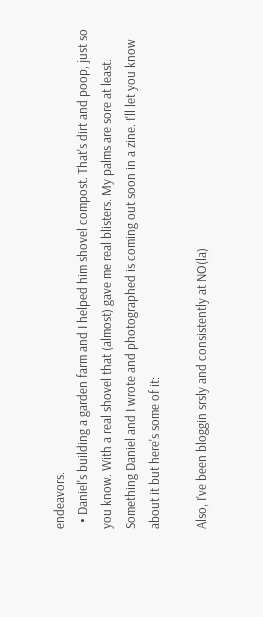endeavors.
  • Daniel's building a garden farm and I helped him shovel compost. That's dirt and poop, just so you know. With a real shovel that (almost) gave me real blisters. My palms are sore at least.
Something Daniel and I wrote and photographed is coming out soon in a zine. I'll let you know about it but here's some of it:

Also, I've been bloggin srsly and consistently at NO(la)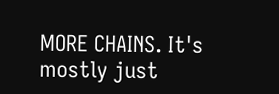MORE CHAINS. It's mostly just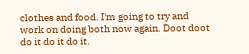clothes and food. I'm going to try and work on doing both now again. Doot doot do it do it do it.